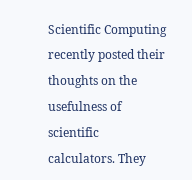Scientific Computing recently posted their thoughts on the usefulness of scientific calculators. They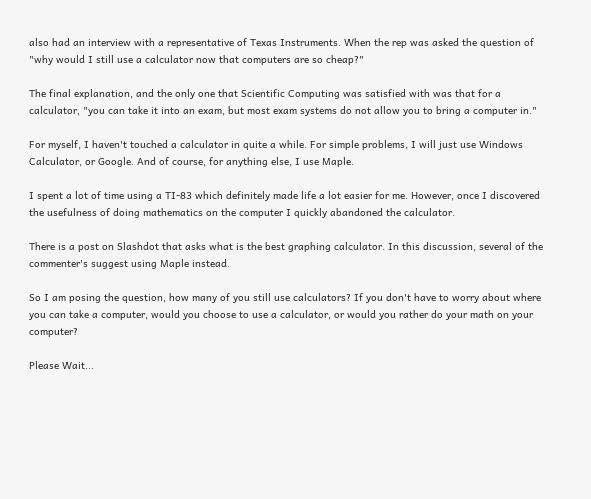also had an interview with a representative of Texas Instruments. When the rep was asked the question of "why would I still use a calculator now that computers are so cheap?"

The final explanation, and the only one that Scientific Computing was satisfied with was that for a calculator, "you can take it into an exam, but most exam systems do not allow you to bring a computer in."

For myself, I haven't touched a calculator in quite a while. For simple problems, I will just use Windows Calculator, or Google. And of course, for anything else, I use Maple.

I spent a lot of time using a TI-83 which definitely made life a lot easier for me. However, once I discovered the usefulness of doing mathematics on the computer I quickly abandoned the calculator.

There is a post on Slashdot that asks what is the best graphing calculator. In this discussion, several of the commenter's suggest using Maple instead.

So I am posing the question, how many of you still use calculators? If you don't have to worry about where you can take a computer, would you choose to use a calculator, or would you rather do your math on your computer?

Please Wait...